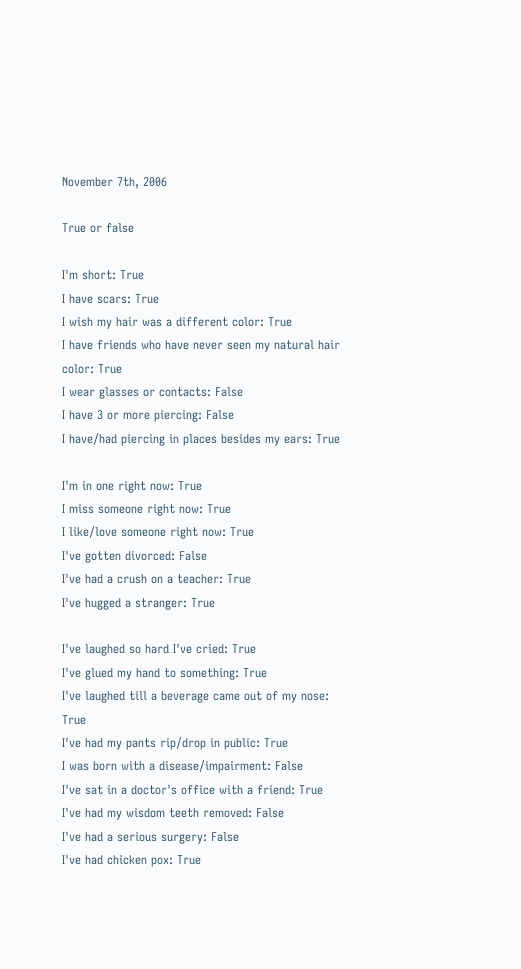November 7th, 2006

True or false

I'm short: True
I have scars: True
I wish my hair was a different color: True
I have friends who have never seen my natural hair color: True
I wear glasses or contacts: False
I have 3 or more piercing: False
I have/had piercing in places besides my ears: True

I'm in one right now: True
I miss someone right now: True
I like/love someone right now: True
I've gotten divorced: False
I've had a crush on a teacher: True
I've hugged a stranger: True

I've laughed so hard I've cried: True
I've glued my hand to something: True
I've laughed till a beverage came out of my nose: True
I've had my pants rip/drop in public: True
I was born with a disease/impairment: False
I've sat in a doctor's office with a friend: True
I've had my wisdom teeth removed: False
I've had a serious surgery: False
I've had chicken pox: True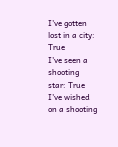I've gotten lost in a city: True
I've seen a shooting star: True
I've wished on a shooting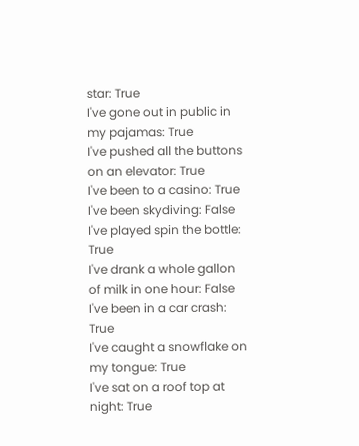star: True
I've gone out in public in my pajamas: True
I've pushed all the buttons on an elevator: True
I've been to a casino: True
I've been skydiving: False
I've played spin the bottle: True
I've drank a whole gallon of milk in one hour: False
I've been in a car crash: True
I've caught a snowflake on my tongue: True
I've sat on a roof top at night: True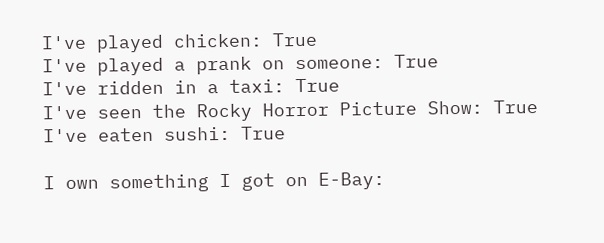I've played chicken: True
I've played a prank on someone: True
I've ridden in a taxi: True
I've seen the Rocky Horror Picture Show: True
I've eaten sushi: True

I own something I got on E-Bay: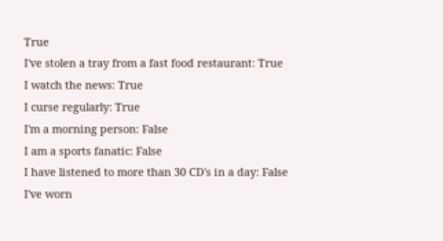True
I've stolen a tray from a fast food restaurant: True
I watch the news: True
I curse regularly: True
I'm a morning person: False
I am a sports fanatic: False
I have listened to more than 30 CD's in a day: False
I've worn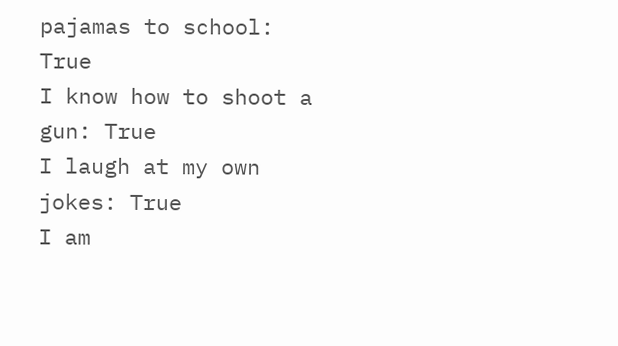pajamas to school: True
I know how to shoot a gun: True
I laugh at my own jokes: True
I am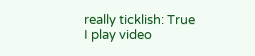really ticklish: True
I play video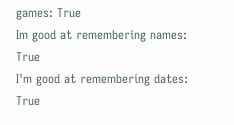games: True
Im good at remembering names: True
I'm good at remembering dates: True